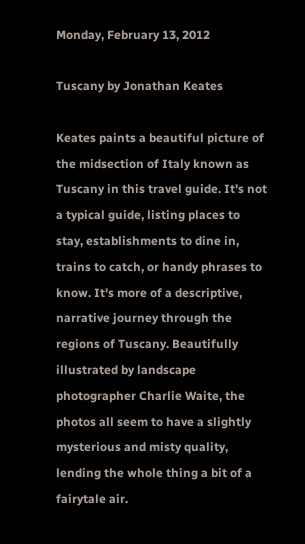Monday, February 13, 2012

Tuscany by Jonathan Keates

Keates paints a beautiful picture of the midsection of Italy known as Tuscany in this travel guide. It's not a typical guide, listing places to stay, establishments to dine in, trains to catch, or handy phrases to know. It's more of a descriptive, narrative journey through the regions of Tuscany. Beautifully illustrated by landscape photographer Charlie Waite, the photos all seem to have a slightly mysterious and misty quality, lending the whole thing a bit of a fairytale air.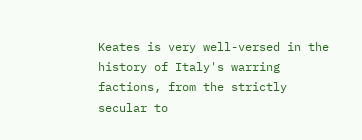Keates is very well-versed in the history of Italy's warring factions, from the strictly secular to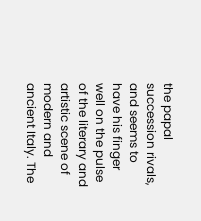the papal succession rivals, and seems to have his finger well on the pulse of the literary and artistic scene of modern and ancient Italy. The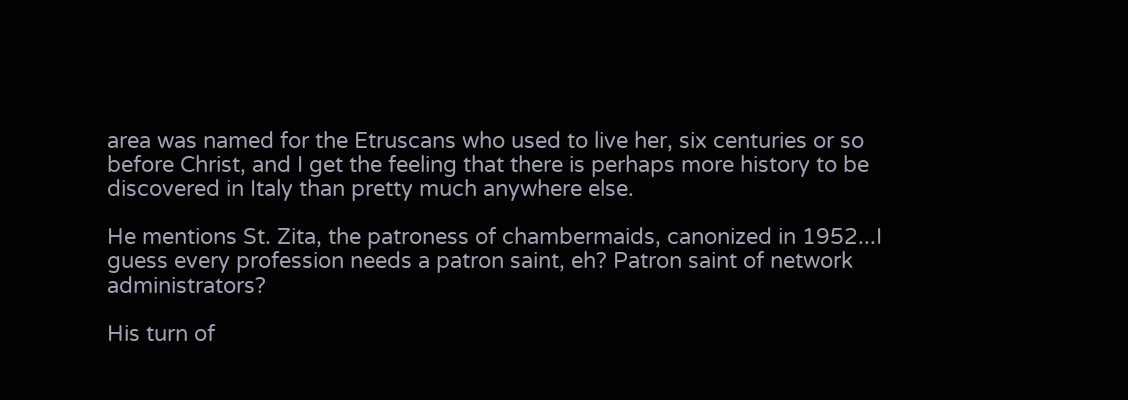area was named for the Etruscans who used to live her, six centuries or so before Christ, and I get the feeling that there is perhaps more history to be discovered in Italy than pretty much anywhere else.

He mentions St. Zita, the patroness of chambermaids, canonized in 1952...I guess every profession needs a patron saint, eh? Patron saint of network administrators?

His turn of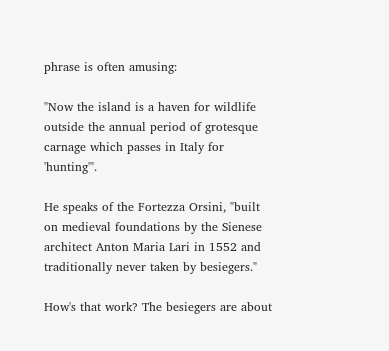phrase is often amusing:

"Now the island is a haven for wildlife outside the annual period of grotesque carnage which passes in Italy for 'hunting'".

He speaks of the Fortezza Orsini, "built on medieval foundations by the Sienese architect Anton Maria Lari in 1552 and traditionally never taken by besiegers."

How's that work? The besiegers are about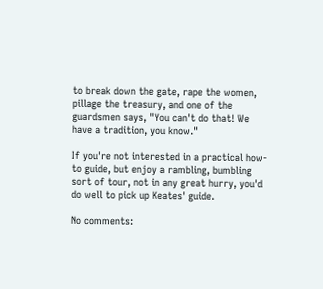to break down the gate, rape the women, pillage the treasury, and one of the guardsmen says, "You can't do that! We have a tradition, you know."

If you're not interested in a practical how-to guide, but enjoy a rambling, bumbling sort of tour, not in any great hurry, you'd do well to pick up Keates' guide.

No comments: